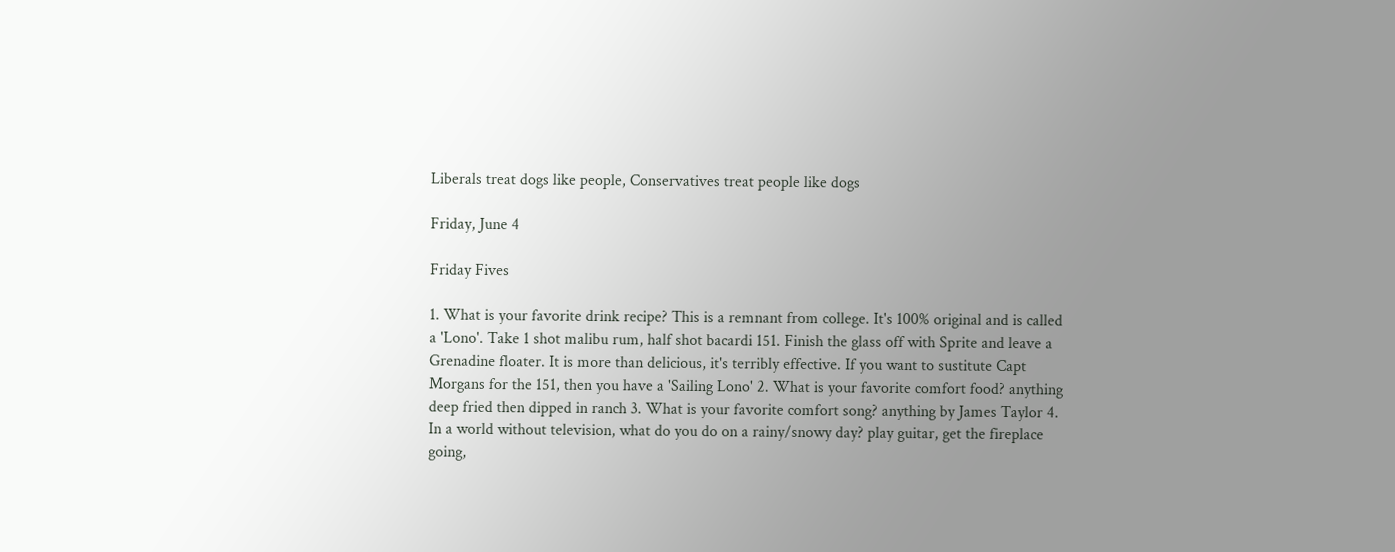Liberals treat dogs like people, Conservatives treat people like dogs

Friday, June 4

Friday Fives

1. What is your favorite drink recipe? This is a remnant from college. It's 100% original and is called a 'Lono'. Take 1 shot malibu rum, half shot bacardi 151. Finish the glass off with Sprite and leave a Grenadine floater. It is more than delicious, it's terribly effective. If you want to sustitute Capt Morgans for the 151, then you have a 'Sailing Lono' 2. What is your favorite comfort food? anything deep fried then dipped in ranch 3. What is your favorite comfort song? anything by James Taylor 4. In a world without television, what do you do on a rainy/snowy day? play guitar, get the fireplace going,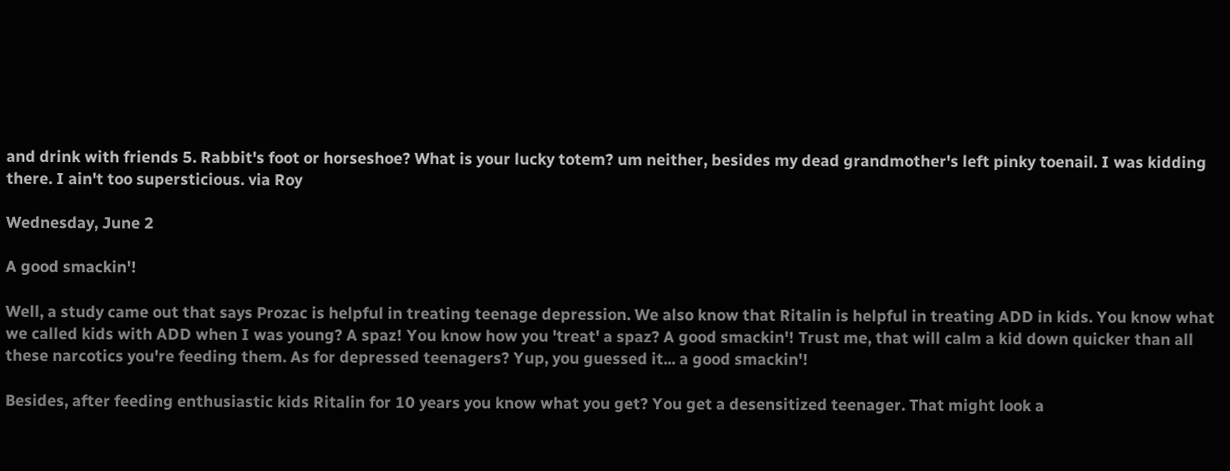and drink with friends 5. Rabbit's foot or horseshoe? What is your lucky totem? um neither, besides my dead grandmother's left pinky toenail. I was kidding there. I ain't too supersticious. via Roy

Wednesday, June 2

A good smackin'!

Well, a study came out that says Prozac is helpful in treating teenage depression. We also know that Ritalin is helpful in treating ADD in kids. You know what we called kids with ADD when I was young? A spaz! You know how you 'treat' a spaz? A good smackin'! Trust me, that will calm a kid down quicker than all these narcotics you're feeding them. As for depressed teenagers? Yup, you guessed it... a good smackin'!

Besides, after feeding enthusiastic kids Ritalin for 10 years you know what you get? You get a desensitized teenager. That might look a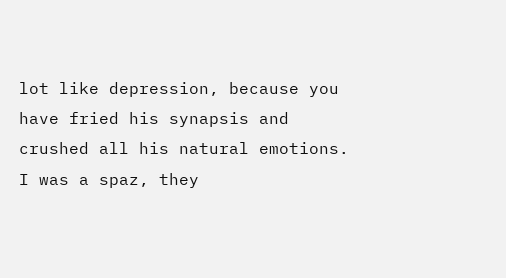lot like depression, because you have fried his synapsis and crushed all his natural emotions. I was a spaz, they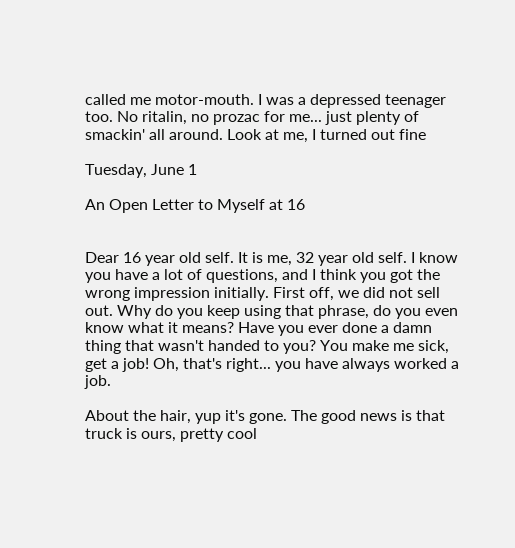called me motor-mouth. I was a depressed teenager too. No ritalin, no prozac for me... just plenty of smackin' all around. Look at me, I turned out fine

Tuesday, June 1

An Open Letter to Myself at 16


Dear 16 year old self. It is me, 32 year old self. I know you have a lot of questions, and I think you got the wrong impression initially. First off, we did not sell out. Why do you keep using that phrase, do you even know what it means? Have you ever done a damn thing that wasn't handed to you? You make me sick, get a job! Oh, that's right... you have always worked a job.

About the hair, yup it's gone. The good news is that truck is ours, pretty cool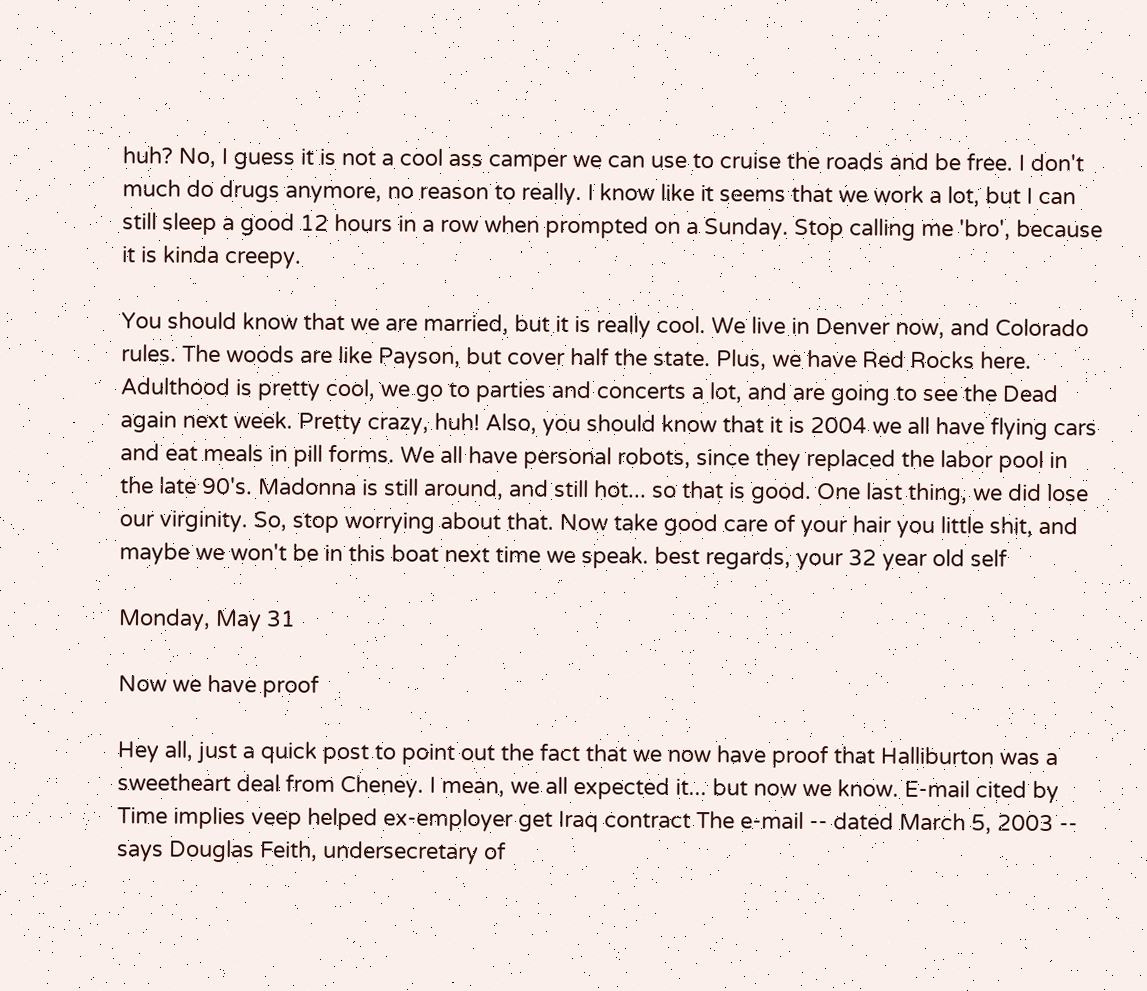huh? No, I guess it is not a cool ass camper we can use to cruise the roads and be free. I don't much do drugs anymore, no reason to really. I know like it seems that we work a lot, but I can still sleep a good 12 hours in a row when prompted on a Sunday. Stop calling me 'bro', because it is kinda creepy.

You should know that we are married, but it is really cool. We live in Denver now, and Colorado rules. The woods are like Payson, but cover half the state. Plus, we have Red Rocks here. Adulthood is pretty cool, we go to parties and concerts a lot, and are going to see the Dead again next week. Pretty crazy, huh! Also, you should know that it is 2004 we all have flying cars and eat meals in pill forms. We all have personal robots, since they replaced the labor pool in the late 90's. Madonna is still around, and still hot... so that is good. One last thing, we did lose our virginity. So, stop worrying about that. Now take good care of your hair you little shit, and maybe we won't be in this boat next time we speak. best regards, your 32 year old self

Monday, May 31

Now we have proof

Hey all, just a quick post to point out the fact that we now have proof that Halliburton was a sweetheart deal from Cheney. I mean, we all expected it... but now we know. E-mail cited by Time implies veep helped ex-employer get Iraq contract The e-mail -- dated March 5, 2003 -- says Douglas Feith, undersecretary of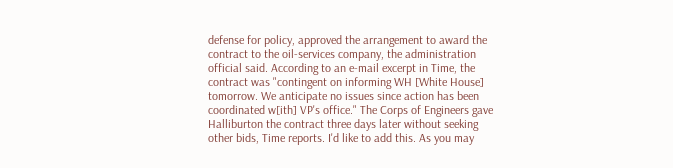defense for policy, approved the arrangement to award the contract to the oil-services company, the administration official said. According to an e-mail excerpt in Time, the contract was "contingent on informing WH [White House] tomorrow. We anticipate no issues since action has been coordinated w[ith] VP's office." The Corps of Engineers gave Halliburton the contract three days later without seeking other bids, Time reports. I'd like to add this. As you may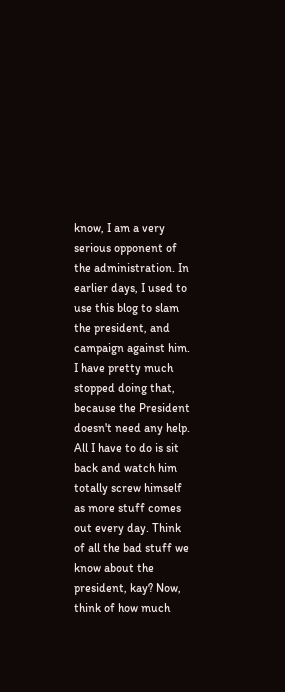know, I am a very serious opponent of the administration. In earlier days, I used to use this blog to slam the president, and campaign against him. I have pretty much stopped doing that, because the President doesn't need any help. All I have to do is sit back and watch him totally screw himself as more stuff comes out every day. Think of all the bad stuff we know about the president, kay? Now, think of how much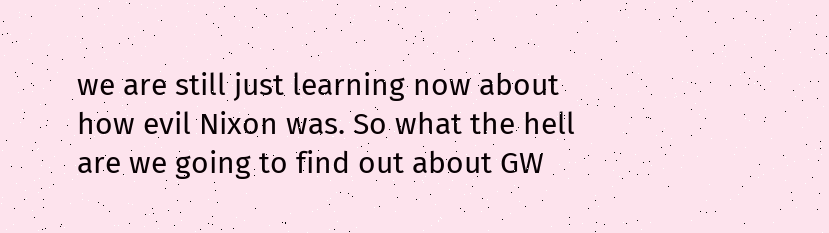we are still just learning now about how evil Nixon was. So what the hell are we going to find out about GW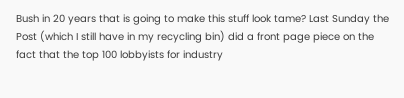Bush in 20 years that is going to make this stuff look tame? Last Sunday the Post (which I still have in my recycling bin) did a front page piece on the fact that the top 100 lobbyists for industry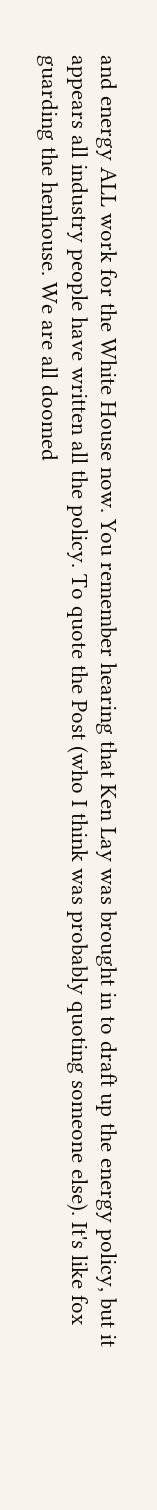and energy ALL work for the White House now. You remember hearing that Ken Lay was brought in to draft up the energy policy, but it appears all industry people have written all the policy. To quote the Post (who I think was probably quoting someone else). It's like fox guarding the henhouse. We are all doomed